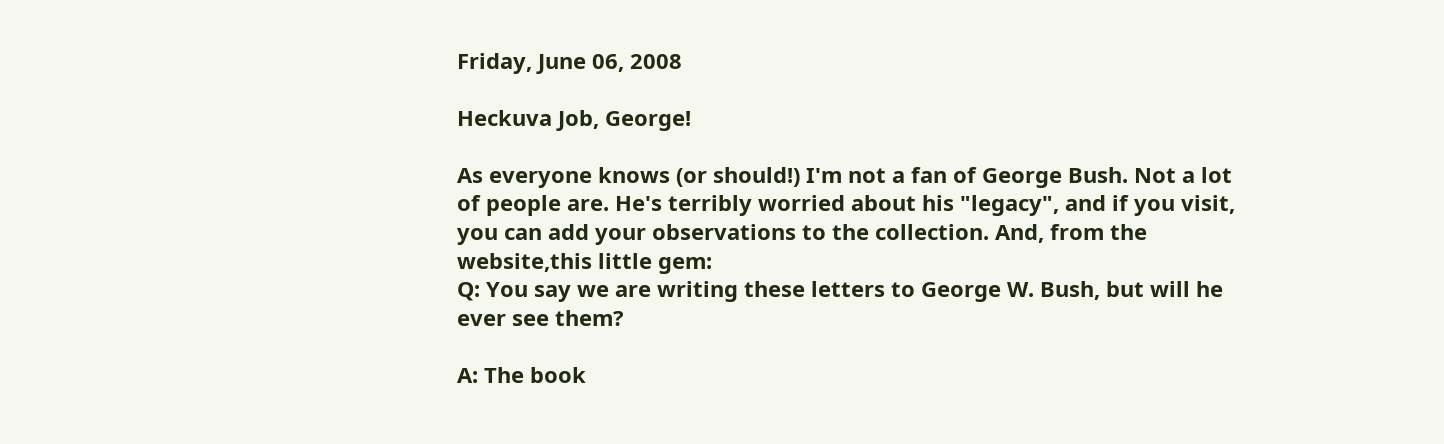Friday, June 06, 2008

Heckuva Job, George!

As everyone knows (or should!) I'm not a fan of George Bush. Not a lot of people are. He's terribly worried about his "legacy", and if you visit, you can add your observations to the collection. And, from the website,this little gem:
Q: You say we are writing these letters to George W. Bush, but will he ever see them?

A: The book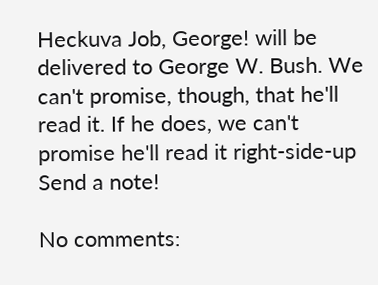Heckuva Job, George! will be delivered to George W. Bush. We can't promise, though, that he'll read it. If he does, we can't promise he'll read it right-side-up
Send a note!

No comments: